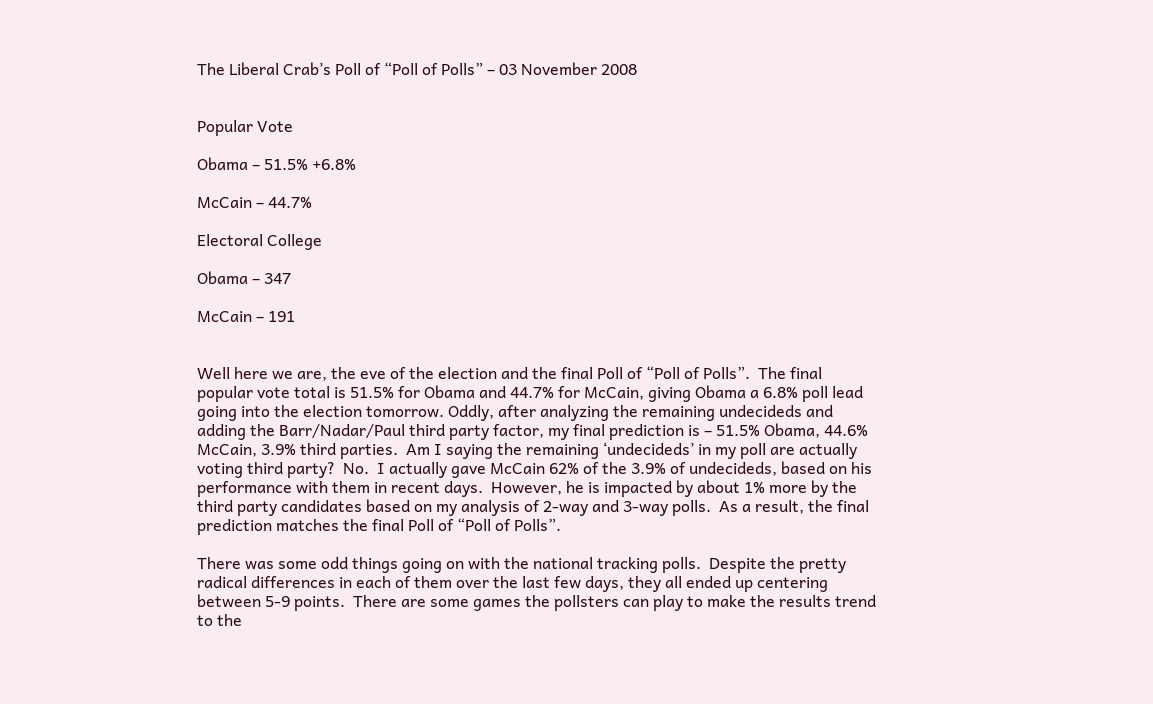The Liberal Crab’s Poll of “Poll of Polls” – 03 November 2008


Popular Vote

Obama – 51.5% +6.8%

McCain – 44.7%

Electoral College

Obama – 347

McCain – 191


Well here we are, the eve of the election and the final Poll of “Poll of Polls”.  The final popular vote total is 51.5% for Obama and 44.7% for McCain, giving Obama a 6.8% poll lead going into the election tomorrow. Oddly, after analyzing the remaining undecideds and adding the Barr/Nadar/Paul third party factor, my final prediction is – 51.5% Obama, 44.6% McCain, 3.9% third parties.  Am I saying the remaining ‘undecideds’ in my poll are actually voting third party?  No.  I actually gave McCain 62% of the 3.9% of undecideds, based on his performance with them in recent days.  However, he is impacted by about 1% more by the third party candidates based on my analysis of 2-way and 3-way polls.  As a result, the final prediction matches the final Poll of “Poll of Polls”.

There was some odd things going on with the national tracking polls.  Despite the pretty radical differences in each of them over the last few days, they all ended up centering between 5-9 points.  There are some games the pollsters can play to make the results trend to the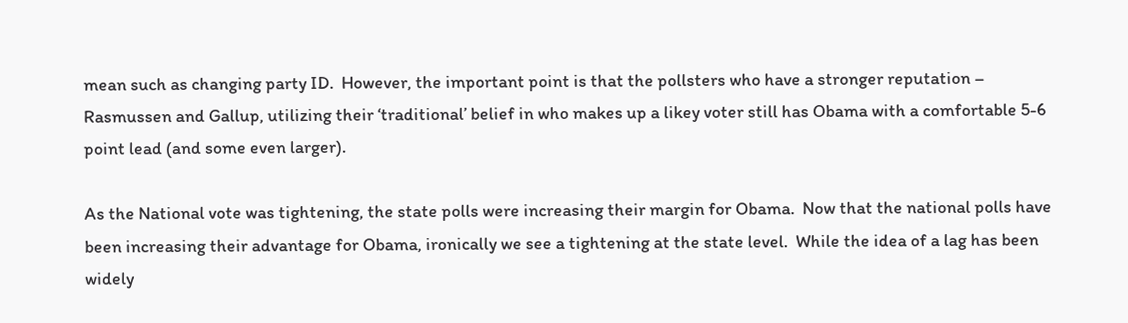mean such as changing party ID.  However, the important point is that the pollsters who have a stronger reputation – Rasmussen and Gallup, utilizing their ‘traditional’ belief in who makes up a likey voter still has Obama with a comfortable 5-6 point lead (and some even larger).

As the National vote was tightening, the state polls were increasing their margin for Obama.  Now that the national polls have been increasing their advantage for Obama, ironically we see a tightening at the state level.  While the idea of a lag has been widely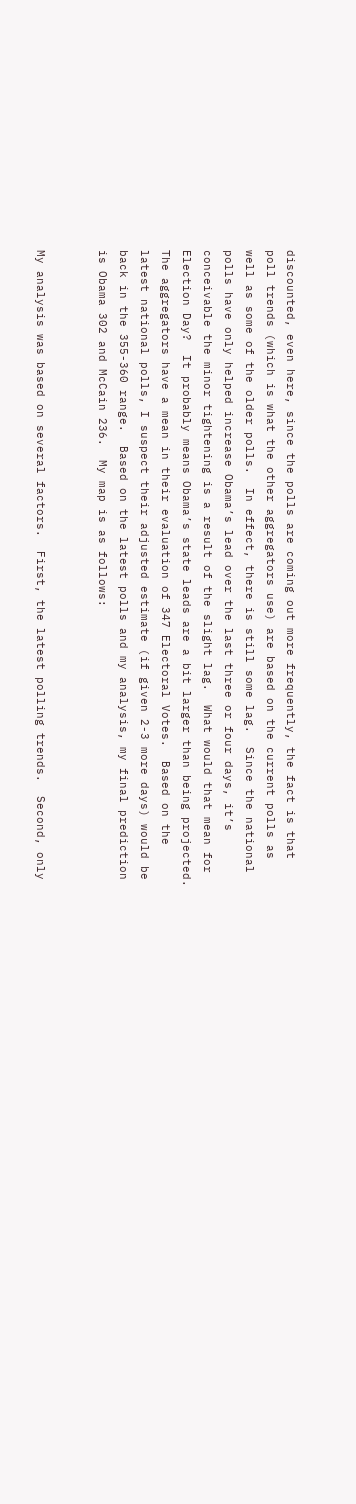discounted, even here, since the polls are coming out more frequently, the fact is that poll trends (which is what the other aggregators use) are based on the current polls as well as some of the older polls.  In effect, there is still some lag.  Since the national polls have only helped increase Obama’s lead over the last three or four days, it’s conceivable the minor tightening is a result of the slight lag.  What would that mean for Election Day?  It probably means Obama’s state leads are a bit larger than being projected.  The aggregators have a mean in their evaluation of 347 Electoral Votes.  Based on the latest national polls, I suspect their adjusted estimate (if given 2-3 more days) would be back in the 355-360 range.  Based on the latest polls and my analysis, my final prediction is Obama 302 and McCain 236.  My map is as follows:


My analysis was based on several factors.  First, the latest polling trends.  Second, only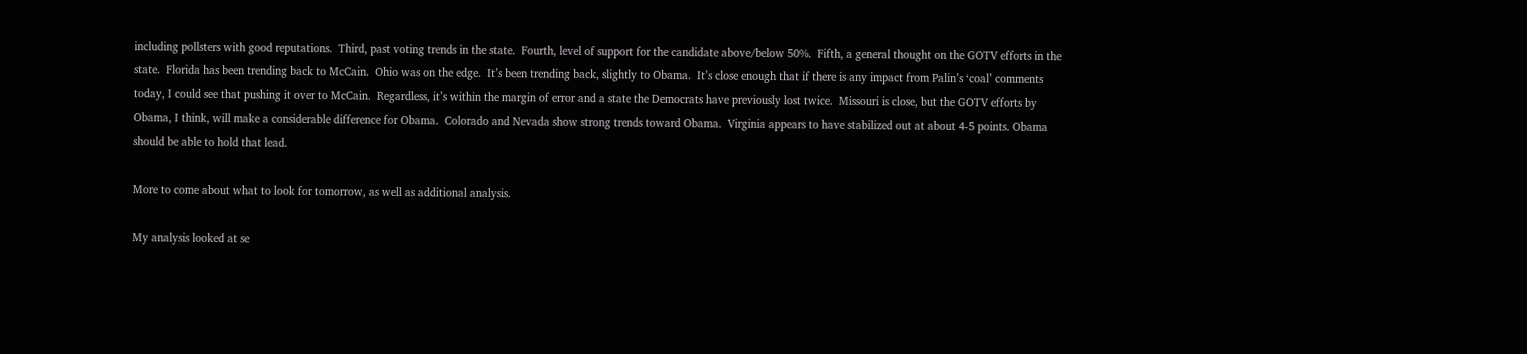including pollsters with good reputations.  Third, past voting trends in the state.  Fourth, level of support for the candidate above/below 50%.  Fifth, a general thought on the GOTV efforts in the state.  Florida has been trending back to McCain.  Ohio was on the edge.  It’s been trending back, slightly to Obama.  It’s close enough that if there is any impact from Palin’s ‘coal’ comments today, I could see that pushing it over to McCain.  Regardless, it’s within the margin of error and a state the Democrats have previously lost twice.  Missouri is close, but the GOTV efforts by Obama, I think, will make a considerable difference for Obama.  Colorado and Nevada show strong trends toward Obama.  Virginia appears to have stabilized out at about 4-5 points. Obama should be able to hold that lead.

More to come about what to look for tomorrow, as well as additional analysis.

My analysis looked at se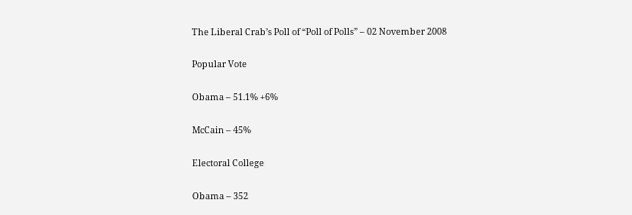The Liberal Crab’s Poll of “Poll of Polls” – 02 November 2008

Popular Vote

Obama – 51.1% +6%

McCain – 45%

Electoral College

Obama – 352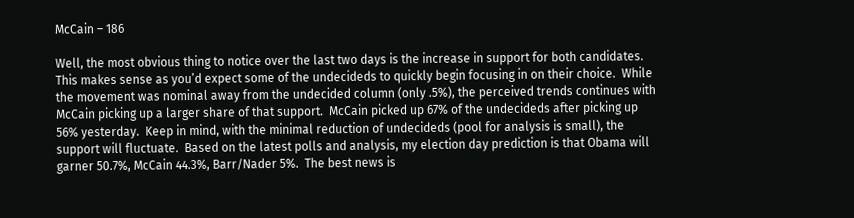McCain – 186

Well, the most obvious thing to notice over the last two days is the increase in support for both candidates.  This makes sense as you’d expect some of the undecideds to quickly begin focusing in on their choice.  While the movement was nominal away from the undecided column (only .5%), the perceived trends continues with McCain picking up a larger share of that support.  McCain picked up 67% of the undecideds after picking up 56% yesterday.  Keep in mind, with the minimal reduction of undecideds (pool for analysis is small), the support will fluctuate.  Based on the latest polls and analysis, my election day prediction is that Obama will garner 50.7%, McCain 44.3%, Barr/Nader 5%.  The best news is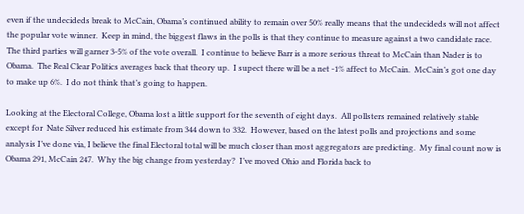even if the undecideds break to McCain, Obama’s continued ability to remain over 50% really means that the undecideds will not affect the popular vote winner.  Keep in mind, the biggest flaws in the polls is that they continue to measure against a two candidate race.   The third parties will garner 3-5% of the vote overall.  I continue to believe Barr is a more serious threat to McCain than Nader is to Obama.  The Real Clear Politics averages back that theory up.  I supect there will be a net -1% affect to McCain.  McCain’s got one day to make up 6%.  I do not think that’s going to happen.

Looking at the Electoral College, Obama lost a little support for the seventh of eight days.  All pollsters remained relatively stable except for  Nate Silver reduced his estimate from 344 down to 332.  However, based on the latest polls and projections and some analysis I’ve done via, I believe the final Electoral total will be much closer than most aggregators are predicting.  My final count now is Obama 291, McCain 247.  Why the big change from yesterday?  I’ve moved Ohio and Florida back to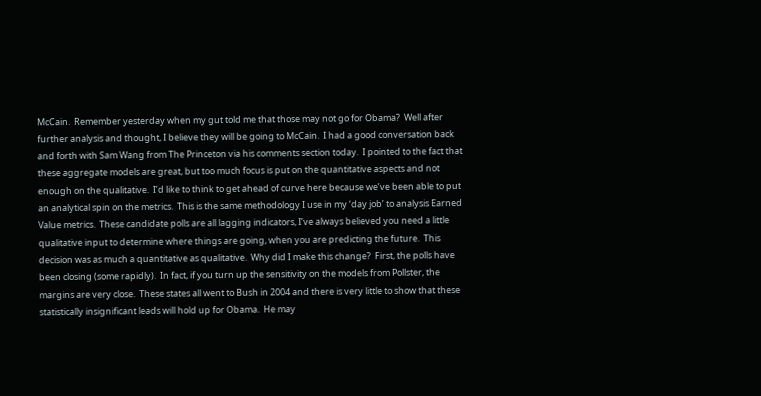McCain.  Remember yesterday when my gut told me that those may not go for Obama?  Well after further analysis and thought, I believe they will be going to McCain.  I had a good conversation back and forth with Sam Wang from The Princeton via his comments section today.  I pointed to the fact that these aggregate models are great, but too much focus is put on the quantitative aspects and not enough on the qualitative.  I’d like to think to get ahead of curve here because we’ve been able to put an analytical spin on the metrics.  This is the same methodology I use in my ‘day job’ to analysis Earned Value metrics.  These candidate polls are all lagging indicators, I’ve always believed you need a little qualitative input to determine where things are going, when you are predicting the future.  This decision was as much a quantitative as qualitative.  Why did I make this change?  First, the polls have been closing (some rapidly).  In fact, if you turn up the sensitivity on the models from Pollster, the margins are very close.  These states all went to Bush in 2004 and there is very little to show that these statistically insignificant leads will hold up for Obama.  He may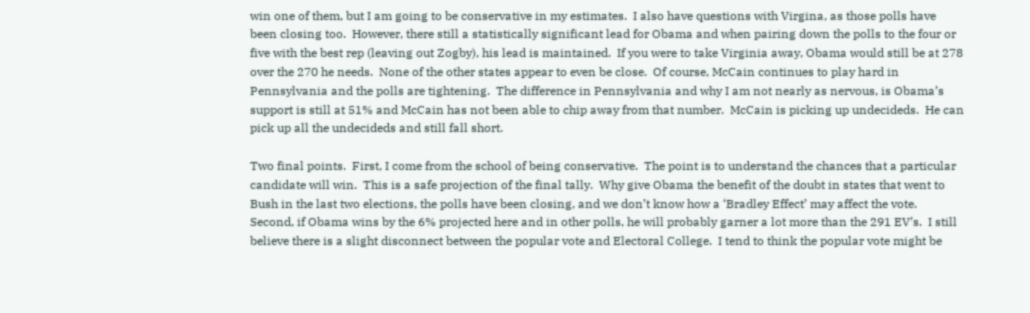win one of them, but I am going to be conservative in my estimates.  I also have questions with Virgina, as those polls have been closing too.  However, there still a statistically significant lead for Obama and when pairing down the polls to the four or five with the best rep (leaving out Zogby), his lead is maintained.  If you were to take Virginia away, Obama would still be at 278 over the 270 he needs.  None of the other states appear to even be close.  Of course, McCain continues to play hard in Pennsylvania and the polls are tightening.  The difference in Pennsylvania and why I am not nearly as nervous, is Obama’s support is still at 51% and McCain has not been able to chip away from that number.  McCain is picking up undecideds.  He can pick up all the undecideds and still fall short.

Two final points.  First, I come from the school of being conservative.  The point is to understand the chances that a particular candidate will win.  This is a safe projection of the final tally.  Why give Obama the benefit of the doubt in states that went to Bush in the last two elections, the polls have been closing, and we don’t know how a ‘Bradley Effect’ may affect the vote.  Second, if Obama wins by the 6% projected here and in other polls, he will probably garner a lot more than the 291 EV’s.  I still believe there is a slight disconnect between the popular vote and Electoral College.  I tend to think the popular vote might be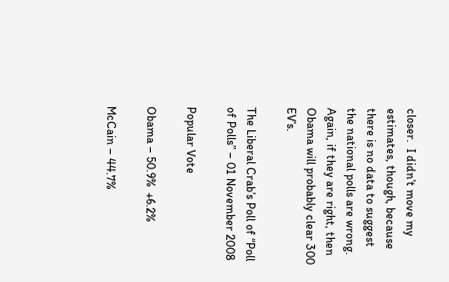closer.  I didn’t move my estimates, though, because there is no data to suggest the national polls are wrong. Again, if they are right, then Obama will probably clear 300 EV’s.

The Liberal Crab’s Poll of “Poll of Polls” – 01 November 2008

Popular Vote

Obama – 50.9%  +6.2%

McCain – 44.7%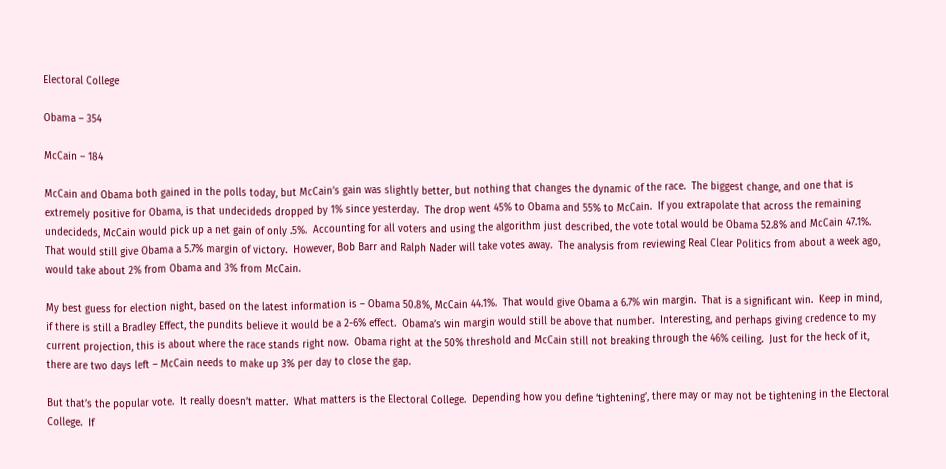Electoral College

Obama – 354

McCain – 184

McCain and Obama both gained in the polls today, but McCain’s gain was slightly better, but nothing that changes the dynamic of the race.  The biggest change, and one that is extremely positive for Obama, is that undecideds dropped by 1% since yesterday.  The drop went 45% to Obama and 55% to McCain.  If you extrapolate that across the remaining undecideds, McCain would pick up a net gain of only .5%.  Accounting for all voters and using the algorithm just described, the vote total would be Obama 52.8% and McCain 47.1%.  That would still give Obama a 5.7% margin of victory.  However, Bob Barr and Ralph Nader will take votes away.  The analysis from reviewing Real Clear Politics from about a week ago, would take about 2% from Obama and 3% from McCain.

My best guess for election night, based on the latest information is – Obama 50.8%, McCain 44.1%.  That would give Obama a 6.7% win margin.  That is a significant win.  Keep in mind, if there is still a Bradley Effect, the pundits believe it would be a 2-6% effect.  Obama’s win margin would still be above that number.  Interesting, and perhaps giving credence to my current projection, this is about where the race stands right now.  Obama right at the 50% threshold and McCain still not breaking through the 46% ceiling.  Just for the heck of it, there are two days left – McCain needs to make up 3% per day to close the gap.

But that’s the popular vote.  It really doesn’t matter.  What matters is the Electoral College.  Depending how you define ‘tightening’, there may or may not be tightening in the Electoral College.  If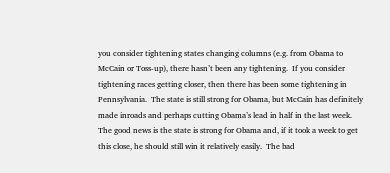you consider tightening states changing columns (e.g. from Obama to McCain or Toss-up), there hasn’t been any tightening.  If you consider tightening races getting closer, then there has been some tightening in Pennsylvania.  The state is still strong for Obama, but McCain has definitely made inroads and perhaps cutting Obama’s lead in half in the last week.  The good news is the state is strong for Obama and, if it took a week to get this close, he should still win it relatively easily.  The bad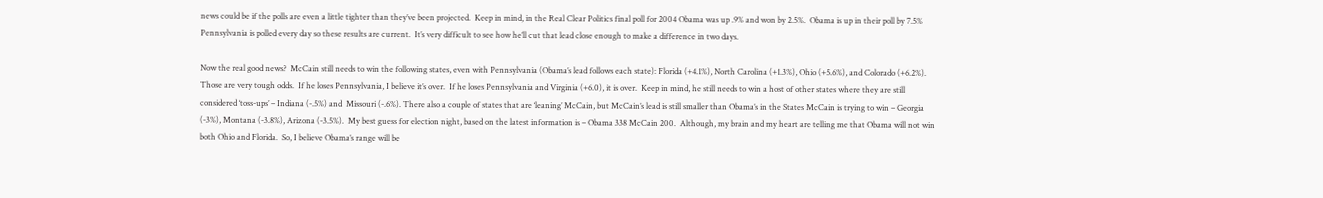news could be if the polls are even a little tighter than they’ve been projected.  Keep in mind, in the Real Clear Politics final poll for 2004 Obama was up .9% and won by 2.5%.  Obama is up in their poll by 7.5%  Pennsylvania is polled every day so these results are current.  It’s very difficult to see how he’ll cut that lead close enough to make a difference in two days.

Now the real good news?  McCain still needs to win the following states, even with Pennsylvania (Obama’s lead follows each state): Florida (+4.1%), North Carolina (+1.3%), Ohio (+5.6%), and Colorado (+6.2%).  Those are very tough odds.  If he loses Pennsylvania, I believe it’s over.  If he loses Pennsylvania and Virginia (+6.0), it is over.  Keep in mind, he still needs to win a host of other states where they are still considered ‘toss-ups’ – Indiana (-.5%) and  Missouri (-.6%). There also a couple of states that are ‘leaning’ McCain, but McCain’s lead is still smaller than Obama’s in the States McCain is trying to win – Georgia (-3%), Montana (-3.8%), Arizona (-3.5%).  My best guess for election night, based on the latest information is – Obama 338 McCain 200.  Although, my brain and my heart are telling me that Obama will not win both Ohio and Florida.  So, I believe Obama’s range will be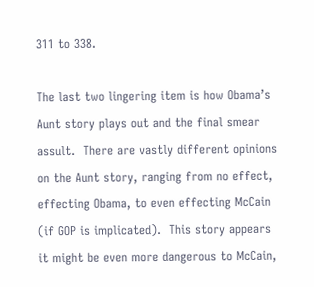311 to 338.

The last two lingering item is how Obama’s Aunt story plays out and the final smear assult.  There are vastly different opinions on the Aunt story, ranging from no effect, effecting Obama, to even effecting McCain (if GOP is implicated).  This story appears it might be even more dangerous to McCain,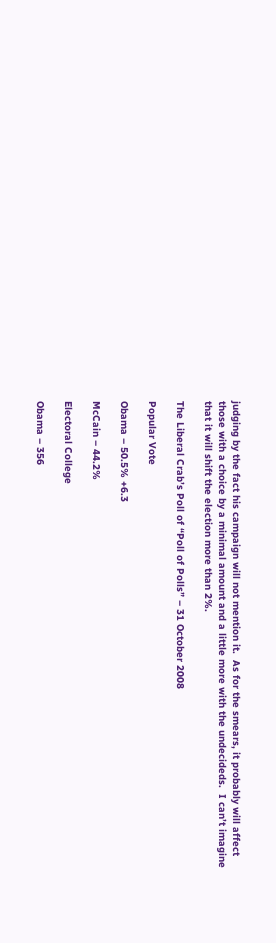judging by the fact his campaign will not mention it.  As for the smears, it probably will affect those with a choice by a minimal amount and a little more with the undecideds.  I can’t imagine that it will shift the election more than 2%.

The Liberal Crab’s Poll of “Poll of Polls” – 31 October 2008

Popular Vote

Obama – 50.5% +6.3

McCain – 44.2%

Electoral College

Obama – 356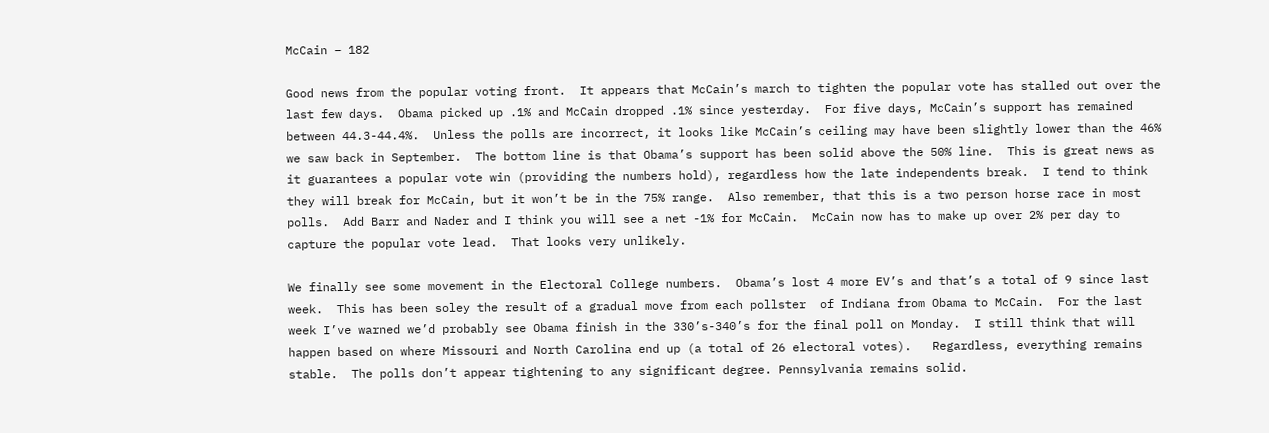McCain – 182

Good news from the popular voting front.  It appears that McCain’s march to tighten the popular vote has stalled out over the last few days.  Obama picked up .1% and McCain dropped .1% since yesterday.  For five days, McCain’s support has remained between 44.3-44.4%.  Unless the polls are incorrect, it looks like McCain’s ceiling may have been slightly lower than the 46% we saw back in September.  The bottom line is that Obama’s support has been solid above the 50% line.  This is great news as it guarantees a popular vote win (providing the numbers hold), regardless how the late independents break.  I tend to think they will break for McCain, but it won’t be in the 75% range.  Also remember, that this is a two person horse race in most polls.  Add Barr and Nader and I think you will see a net -1% for McCain.  McCain now has to make up over 2% per day to capture the popular vote lead.  That looks very unlikely.

We finally see some movement in the Electoral College numbers.  Obama’s lost 4 more EV’s and that’s a total of 9 since last week.  This has been soley the result of a gradual move from each pollster  of Indiana from Obama to McCain.  For the last week I’ve warned we’d probably see Obama finish in the 330’s-340’s for the final poll on Monday.  I still think that will happen based on where Missouri and North Carolina end up (a total of 26 electoral votes).   Regardless, everything remains stable.  The polls don’t appear tightening to any significant degree. Pennsylvania remains solid.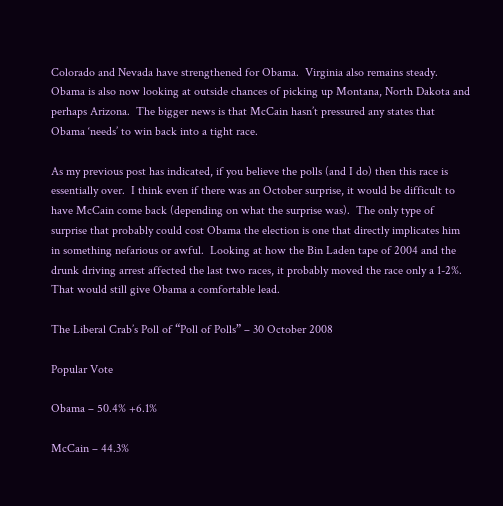Colorado and Nevada have strengthened for Obama.  Virginia also remains steady.  Obama is also now looking at outside chances of picking up Montana, North Dakota and perhaps Arizona.  The bigger news is that McCain hasn’t pressured any states that Obama ‘needs’ to win back into a tight race.

As my previous post has indicated, if you believe the polls (and I do) then this race is essentially over.  I think even if there was an October surprise, it would be difficult to have McCain come back (depending on what the surprise was).  The only type of surprise that probably could cost Obama the election is one that directly implicates him in something nefarious or awful.  Looking at how the Bin Laden tape of 2004 and the drunk driving arrest affected the last two races, it probably moved the race only a 1-2%.  That would still give Obama a comfortable lead.

The Liberal Crab’s Poll of “Poll of Polls” – 30 October 2008

Popular Vote

Obama – 50.4% +6.1%

McCain – 44.3%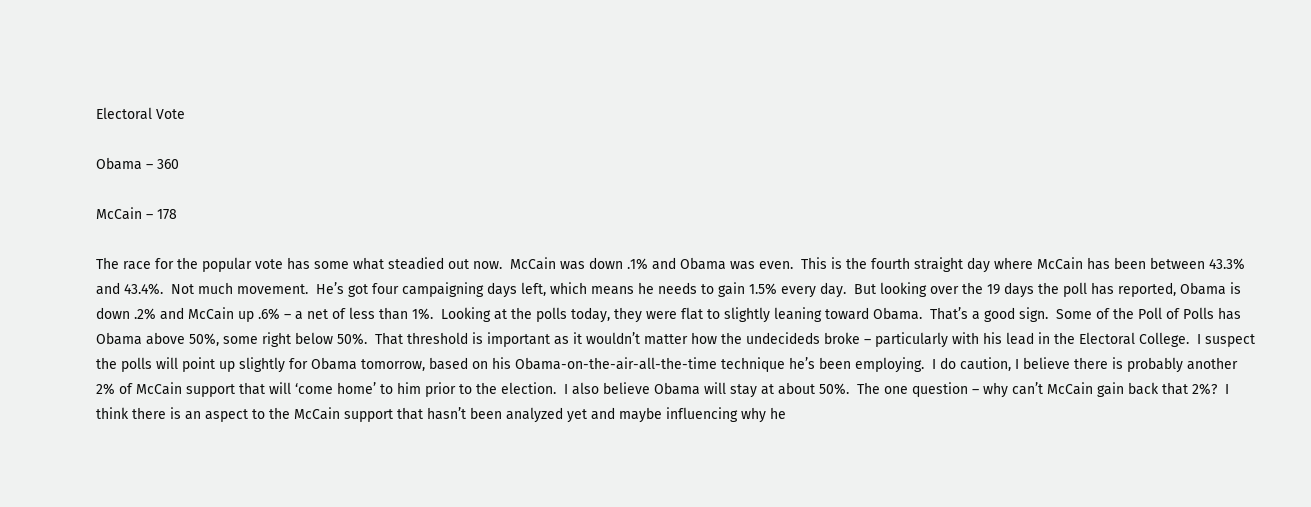Electoral Vote

Obama – 360

McCain – 178

The race for the popular vote has some what steadied out now.  McCain was down .1% and Obama was even.  This is the fourth straight day where McCain has been between 43.3% and 43.4%.  Not much movement.  He’s got four campaigning days left, which means he needs to gain 1.5% every day.  But looking over the 19 days the poll has reported, Obama is down .2% and McCain up .6% – a net of less than 1%.  Looking at the polls today, they were flat to slightly leaning toward Obama.  That’s a good sign.  Some of the Poll of Polls has Obama above 50%, some right below 50%.  That threshold is important as it wouldn’t matter how the undecideds broke – particularly with his lead in the Electoral College.  I suspect the polls will point up slightly for Obama tomorrow, based on his Obama-on-the-air-all-the-time technique he’s been employing.  I do caution, I believe there is probably another 2% of McCain support that will ‘come home’ to him prior to the election.  I also believe Obama will stay at about 50%.  The one question – why can’t McCain gain back that 2%?  I think there is an aspect to the McCain support that hasn’t been analyzed yet and maybe influencing why he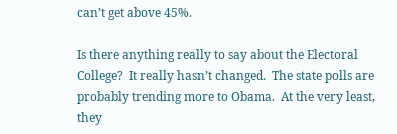can’t get above 45%.

Is there anything really to say about the Electoral College?  It really hasn’t changed.  The state polls are probably trending more to Obama.  At the very least, they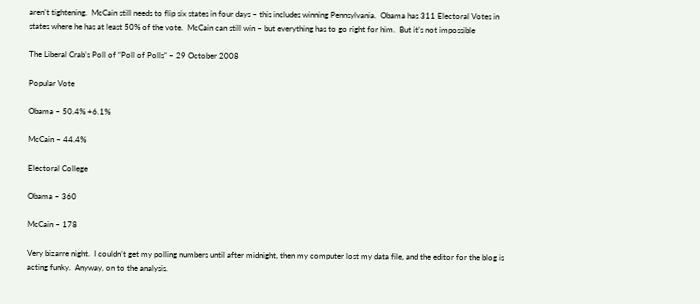aren’t tightening.  McCain still needs to flip six states in four days – this includes winning Pennsylvania.  Obama has 311 Electoral Votes in states where he has at least 50% of the vote.  McCain can still win – but everything has to go right for him.  But it’s not impossible

The Liberal Crab’s Poll of “Poll of Polls” – 29 October 2008

Popular Vote

Obama – 50.4% +6.1%

McCain – 44.4%

Electoral College

Obama – 360

McCain – 178

Very bizarre night.  I couldn’t get my polling numbers until after midnight, then my computer lost my data file, and the editor for the blog is acting funky.  Anyway, on to the analysis.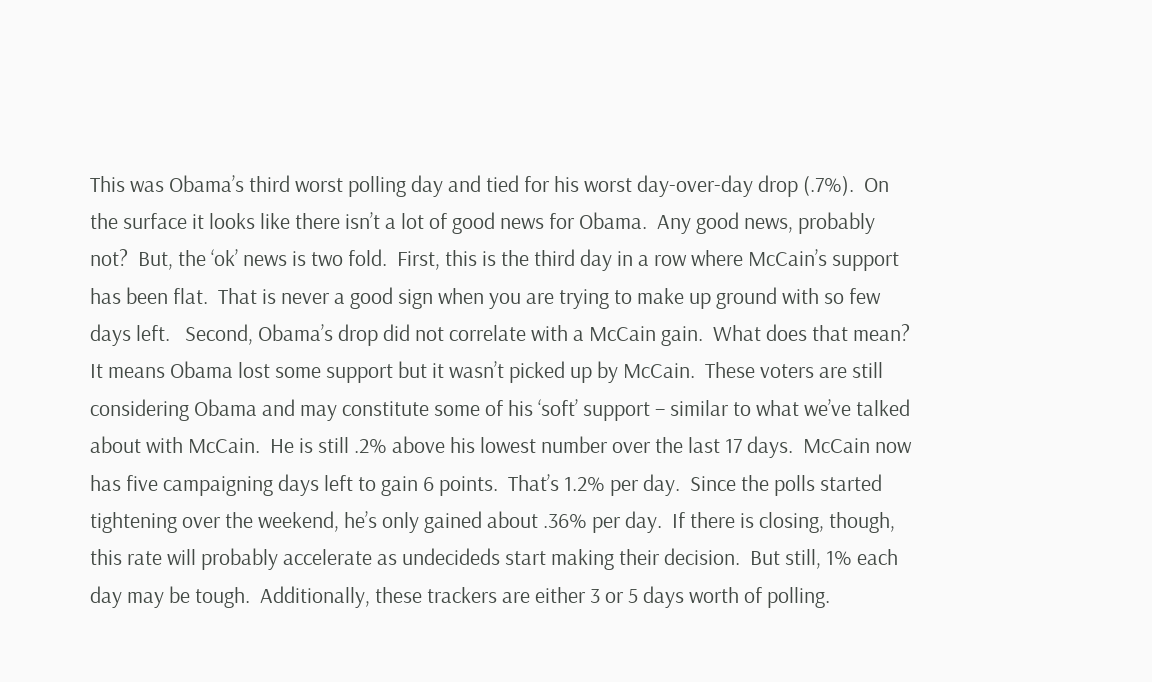This was Obama’s third worst polling day and tied for his worst day-over-day drop (.7%).  On the surface it looks like there isn’t a lot of good news for Obama.  Any good news, probably not?  But, the ‘ok’ news is two fold.  First, this is the third day in a row where McCain’s support has been flat.  That is never a good sign when you are trying to make up ground with so few days left.   Second, Obama’s drop did not correlate with a McCain gain.  What does that mean?  It means Obama lost some support but it wasn’t picked up by McCain.  These voters are still considering Obama and may constitute some of his ‘soft’ support – similar to what we’ve talked about with McCain.  He is still .2% above his lowest number over the last 17 days.  McCain now has five campaigning days left to gain 6 points.  That’s 1.2% per day.  Since the polls started tightening over the weekend, he’s only gained about .36% per day.  If there is closing, though, this rate will probably accelerate as undecideds start making their decision.  But still, 1% each day may be tough.  Additionally, these trackers are either 3 or 5 days worth of polling.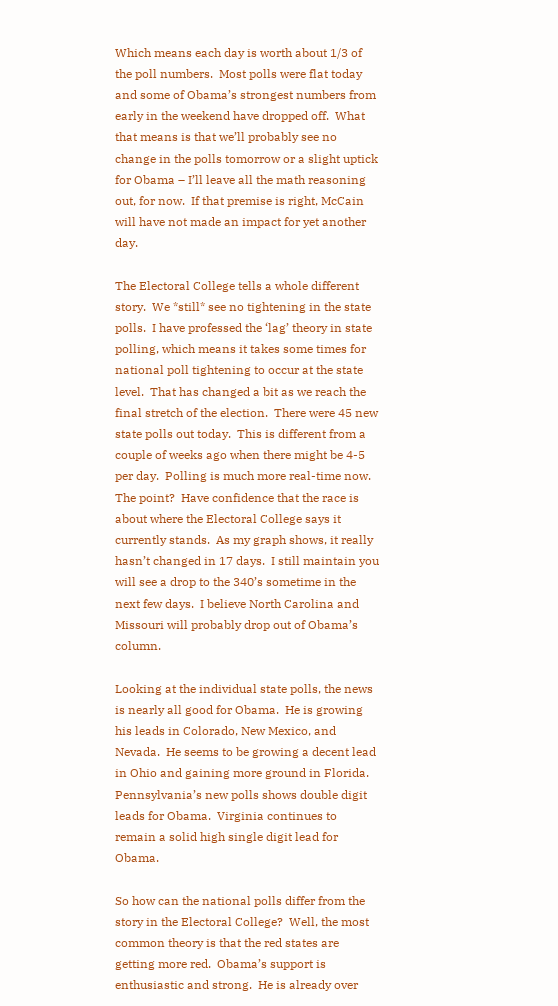Which means each day is worth about 1/3 of the poll numbers.  Most polls were flat today and some of Obama’s strongest numbers from early in the weekend have dropped off.  What that means is that we’ll probably see no change in the polls tomorrow or a slight uptick for Obama – I’ll leave all the math reasoning out, for now.  If that premise is right, McCain will have not made an impact for yet another day.

The Electoral College tells a whole different story.  We *still* see no tightening in the state polls.  I have professed the ‘lag’ theory in state polling, which means it takes some times for national poll tightening to occur at the state level.  That has changed a bit as we reach the final stretch of the election.  There were 45 new state polls out today.  This is different from a couple of weeks ago when there might be 4-5 per day.  Polling is much more real-time now.  The point?  Have confidence that the race is about where the Electoral College says it currently stands.  As my graph shows, it really hasn’t changed in 17 days.  I still maintain you will see a drop to the 340’s sometime in the next few days.  I believe North Carolina and Missouri will probably drop out of Obama’s column.

Looking at the individual state polls, the news is nearly all good for Obama.  He is growing his leads in Colorado, New Mexico, and Nevada.  He seems to be growing a decent lead in Ohio and gaining more ground in Florida.  Pennsylvania’s new polls shows double digit leads for Obama.  Virginia continues to remain a solid high single digit lead for Obama.

So how can the national polls differ from the story in the Electoral College?  Well, the most common theory is that the red states are getting more red.  Obama’s support is enthusiastic and strong.  He is already over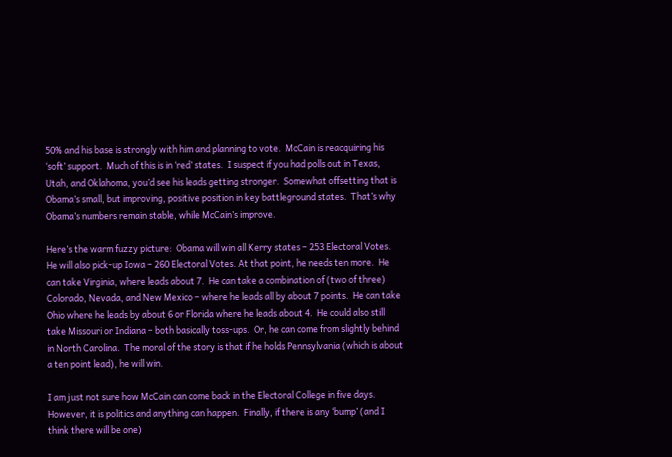50% and his base is strongly with him and planning to vote.  McCain is reacquiring his ‘soft’ support.  Much of this is in ‘red’ states.  I suspect if you had polls out in Texas, Utah, and Oklahoma, you’d see his leads getting stronger.  Somewhat offsetting that is Obama’s small, but improving, positive position in key battleground states.  That’s why Obama’s numbers remain stable, while McCain’s improve.

Here’s the warm fuzzy picture:  Obama will win all Kerry states – 253 Electoral Votes.  He will also pick-up Iowa – 260 Electoral Votes. At that point, he needs ten more.  He can take Virginia, where leads about 7.  He can take a combination of (two of three) Colorado, Nevada, and New Mexico – where he leads all by about 7 points.  He can take Ohio where he leads by about 6 or Florida where he leads about 4.  He could also still take Missouri or Indiana – both basically toss-ups.  Or, he can come from slightly behind in North Carolina.  The moral of the story is that if he holds Pennsylvania (which is about a ten point lead), he will win.

I am just not sure how McCain can come back in the Electoral College in five days.  However, it is politics and anything can happen.  Finally, if there is any ‘bump’ (and I think there will be one)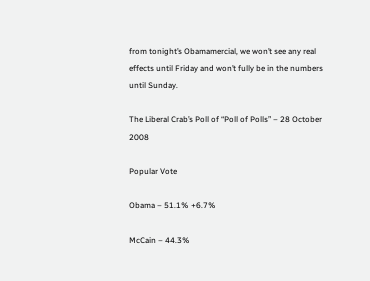from tonight’s Obamamercial, we won’t see any real effects until Friday and won’t fully be in the numbers until Sunday.

The Liberal Crab’s Poll of “Poll of Polls” – 28 October 2008

Popular Vote

Obama – 51.1% +6.7%

McCain – 44.3%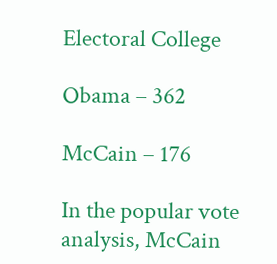Electoral College

Obama – 362

McCain – 176

In the popular vote analysis, McCain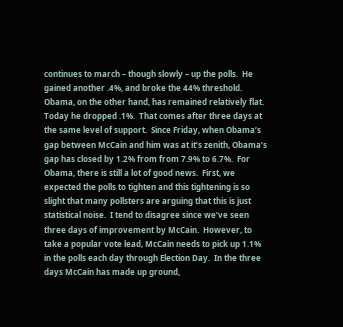continues to march – though slowly – up the polls.  He gained another .4%, and broke the 44% threshold.  Obama, on the other hand, has remained relatively flat.  Today he dropped .1%.  That comes after three days at the same level of support.  Since Friday, when Obama’s gap between McCain and him was at it’s zenith, Obama’s gap has closed by 1.2% from from 7.9% to 6.7%.  For Obama, there is still a lot of good news.  First, we expected the polls to tighten and this tightening is so slight that many pollsters are arguing that this is just statistical noise.  I tend to disagree since we’ve seen three days of improvement by McCain.  However, to take a popular vote lead, McCain needs to pick up 1.1% in the polls each day through Election Day.  In the three days McCain has made up ground,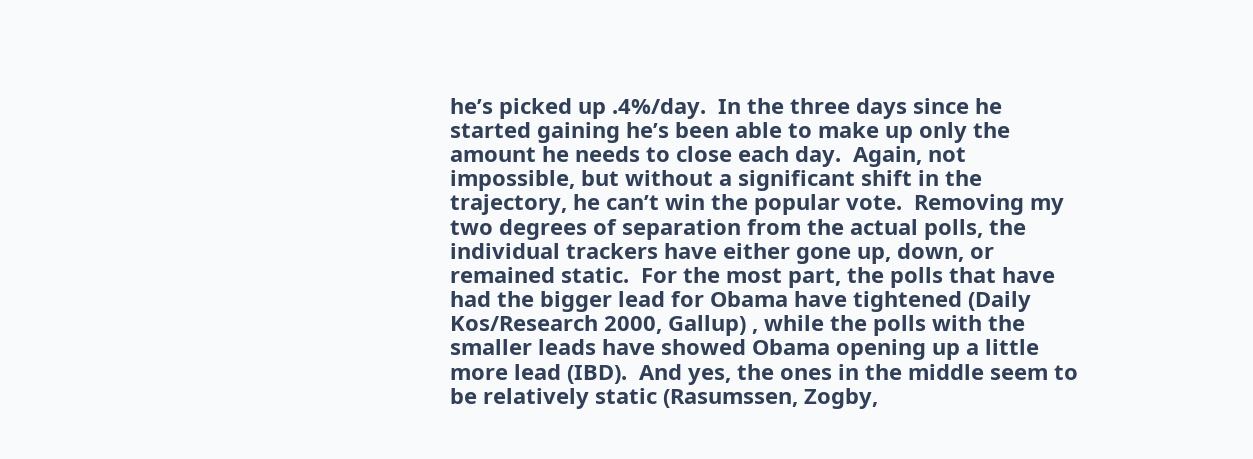he’s picked up .4%/day.  In the three days since he started gaining he’s been able to make up only the amount he needs to close each day.  Again, not impossible, but without a significant shift in the trajectory, he can’t win the popular vote.  Removing my two degrees of separation from the actual polls, the individual trackers have either gone up, down, or remained static.  For the most part, the polls that have had the bigger lead for Obama have tightened (Daily Kos/Research 2000, Gallup) , while the polls with the smaller leads have showed Obama opening up a little more lead (IBD).  And yes, the ones in the middle seem to be relatively static (Rasumssen, Zogby,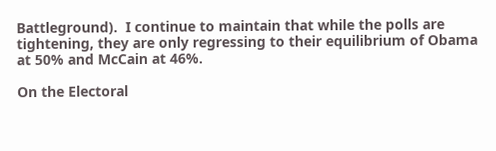Battleground).  I continue to maintain that while the polls are tightening, they are only regressing to their equilibrium of Obama at 50% and McCain at 46%.

On the Electoral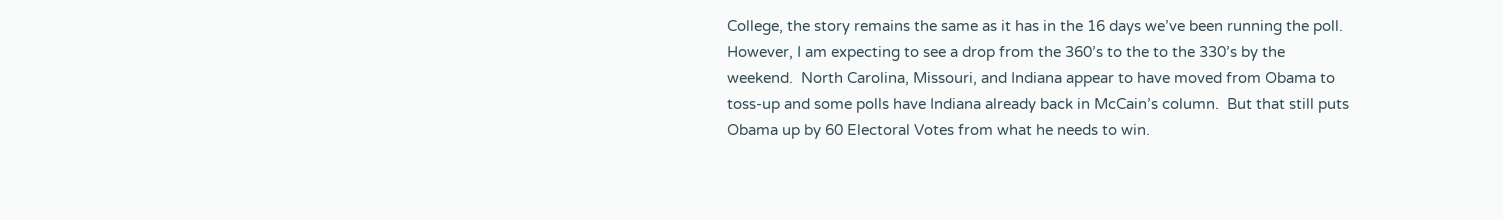College, the story remains the same as it has in the 16 days we’ve been running the poll.  However, I am expecting to see a drop from the 360’s to the to the 330’s by the weekend.  North Carolina, Missouri, and Indiana appear to have moved from Obama to toss-up and some polls have Indiana already back in McCain’s column.  But that still puts Obama up by 60 Electoral Votes from what he needs to win.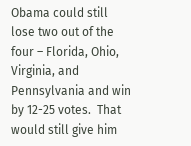Obama could still lose two out of the four – Florida, Ohio, Virginia, and Pennsylvania and win by 12-25 votes.  That would still give him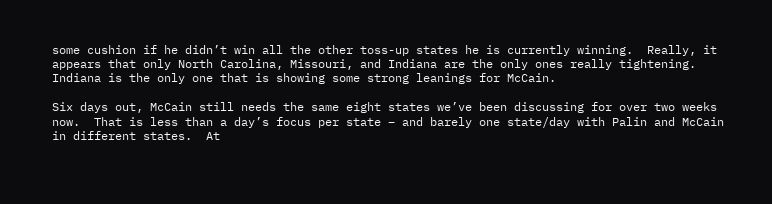some cushion if he didn’t win all the other toss-up states he is currently winning.  Really, it appears that only North Carolina, Missouri, and Indiana are the only ones really tightening.  Indiana is the only one that is showing some strong leanings for McCain.

Six days out, McCain still needs the same eight states we’ve been discussing for over two weeks now.  That is less than a day’s focus per state – and barely one state/day with Palin and McCain in different states.  At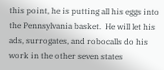this point, he is putting all his eggs into the Pennsylvania basket.  He will let his ads, surrogates, and robocalls do his work in the other seven states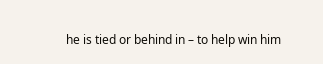he is tied or behind in – to help win him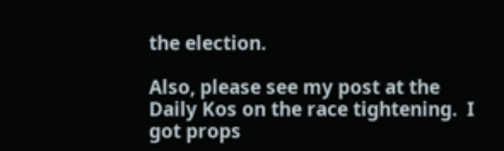the election.

Also, please see my post at the Daily Kos on the race tightening.  I got props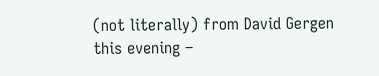(not literally) from David Gergen this evening –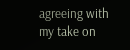agreeing with my take on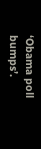‘Obama poll bumps’.